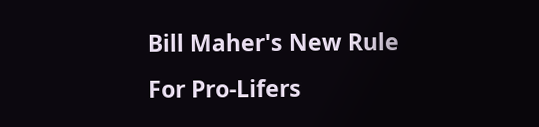Bill Maher's New Rule For Pro-Lifers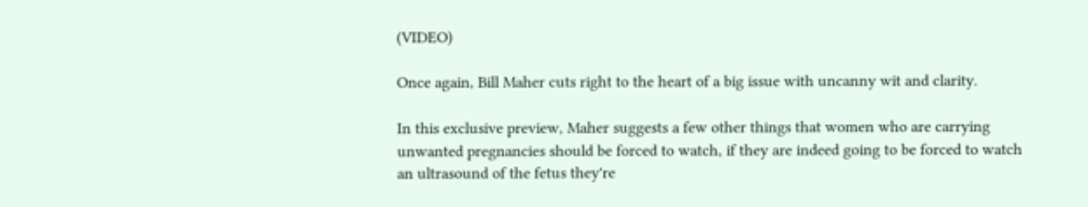(VIDEO)

Once again, Bill Maher cuts right to the heart of a big issue with uncanny wit and clarity.

In this exclusive preview, Maher suggests a few other things that women who are carrying unwanted pregnancies should be forced to watch, if they are indeed going to be forced to watch an ultrasound of the fetus they're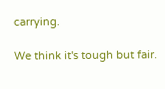carrying.

We think it's tough but fair.